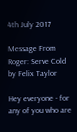4th July 2017

Message From Roger: Serve Cold by Felix Taylor

Hey everyone - for any of you who are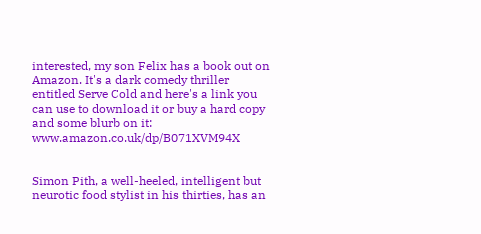interested, my son Felix has a book out on Amazon. It's a dark comedy thriller entitled Serve Cold and here's a link you can use to download it or buy a hard copy and some blurb on it: www.amazon.co.uk/dp/B071XVM94X


Simon Pith, a well-heeled, intelligent but neurotic food stylist in his thirties, has an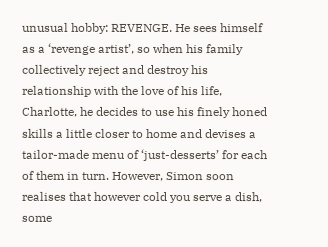unusual hobby: REVENGE. He sees himself as a ‘revenge artist’, so when his family collectively reject and destroy his relationship with the love of his life, Charlotte, he decides to use his finely honed skills a little closer to home and devises a tailor-made menu of ‘just-desserts’ for each of them in turn. However, Simon soon realises that however cold you serve a dish, some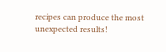recipes can produce the most unexpected results!